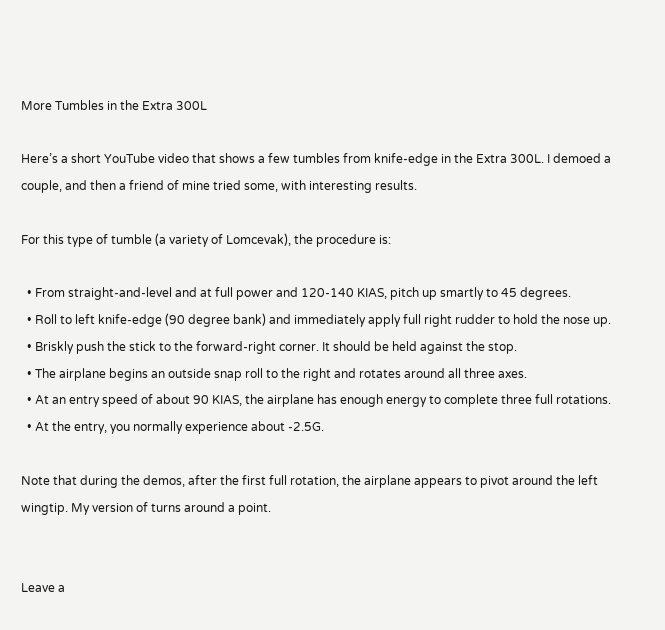More Tumbles in the Extra 300L

Here’s a short YouTube video that shows a few tumbles from knife-edge in the Extra 300L. I demoed a couple, and then a friend of mine tried some, with interesting results.

For this type of tumble (a variety of Lomcevak), the procedure is:

  • From straight-and-level and at full power and 120-140 KIAS, pitch up smartly to 45 degrees.
  • Roll to left knife-edge (90 degree bank) and immediately apply full right rudder to hold the nose up.
  • Briskly push the stick to the forward-right corner. It should be held against the stop.
  • The airplane begins an outside snap roll to the right and rotates around all three axes.
  • At an entry speed of about 90 KIAS, the airplane has enough energy to complete three full rotations.
  • At the entry, you normally experience about -2.5G.

Note that during the demos, after the first full rotation, the airplane appears to pivot around the left wingtip. My version of turns around a point.


Leave a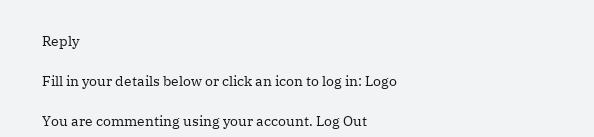Reply

Fill in your details below or click an icon to log in: Logo

You are commenting using your account. Log Out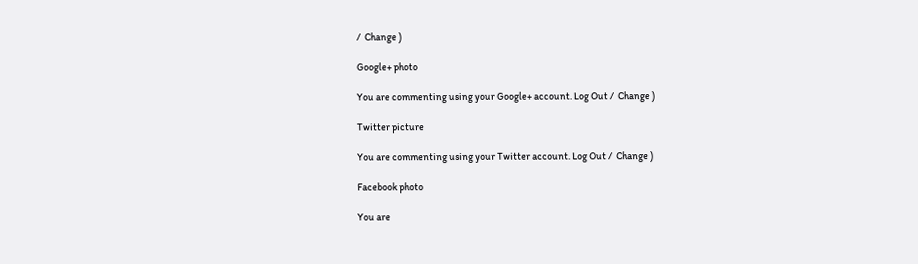/  Change )

Google+ photo

You are commenting using your Google+ account. Log Out /  Change )

Twitter picture

You are commenting using your Twitter account. Log Out /  Change )

Facebook photo

You are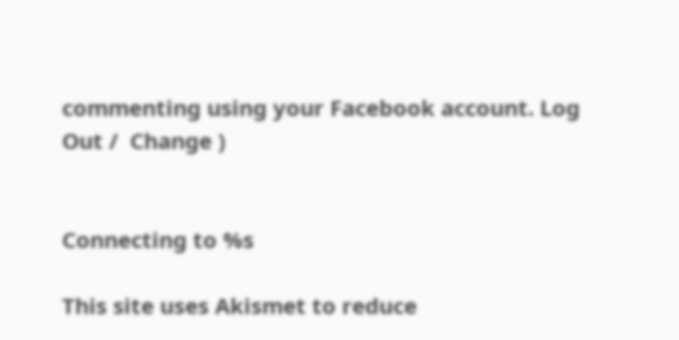commenting using your Facebook account. Log Out /  Change )


Connecting to %s

This site uses Akismet to reduce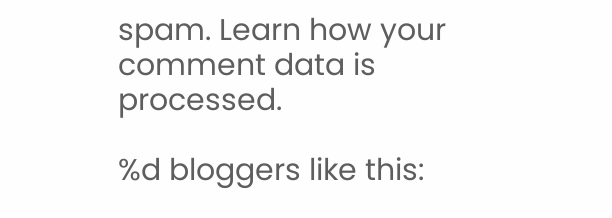spam. Learn how your comment data is processed.

%d bloggers like this: